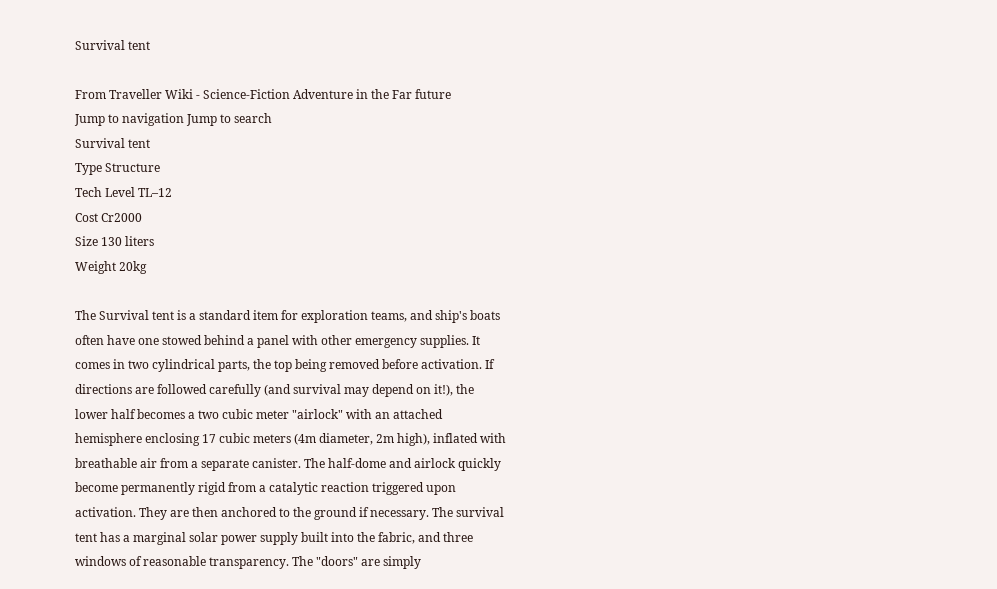Survival tent

From Traveller Wiki - Science-Fiction Adventure in the Far future
Jump to navigation Jump to search
Survival tent
Type Structure
Tech Level TL–12
Cost Cr2000
Size 130 liters
Weight 20kg

The Survival tent is a standard item for exploration teams, and ship's boats often have one stowed behind a panel with other emergency supplies. It comes in two cylindrical parts, the top being removed before activation. If directions are followed carefully (and survival may depend on it!), the lower half becomes a two cubic meter "airlock" with an attached hemisphere enclosing 17 cubic meters (4m diameter, 2m high), inflated with breathable air from a separate canister. The half-dome and airlock quickly become permanently rigid from a catalytic reaction triggered upon activation. They are then anchored to the ground if necessary. The survival tent has a marginal solar power supply built into the fabric, and three windows of reasonable transparency. The "doors" are simply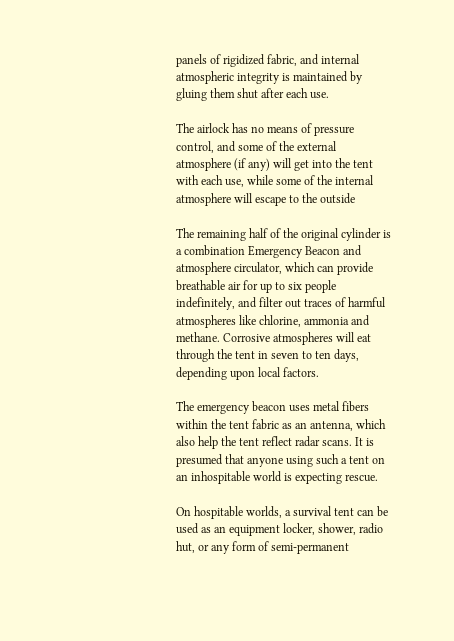panels of rigidized fabric, and internal atmospheric integrity is maintained by gluing them shut after each use.

The airlock has no means of pressure control, and some of the external atmosphere (if any) will get into the tent with each use, while some of the internal atmosphere will escape to the outside

The remaining half of the original cylinder is a combination Emergency Beacon and atmosphere circulator, which can provide breathable air for up to six people indefinitely, and filter out traces of harmful atmospheres like chlorine, ammonia and methane. Corrosive atmospheres will eat through the tent in seven to ten days, depending upon local factors.

The emergency beacon uses metal fibers within the tent fabric as an antenna, which also help the tent reflect radar scans. It is presumed that anyone using such a tent on an inhospitable world is expecting rescue.

On hospitable worlds, a survival tent can be used as an equipment locker, shower, radio hut, or any form of semi-permanent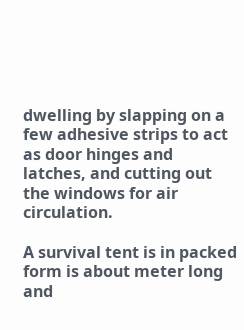dwelling by slapping on a few adhesive strips to act as door hinges and latches, and cutting out the windows for air circulation.

A survival tent is in packed form is about meter long and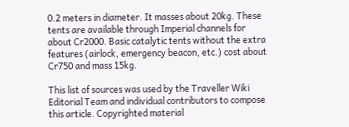0.2 meters in diameter. It masses about 20kg. These tents are available through Imperial channels for about Cr2000. Basic catalytic tents without the extra features (airlock, emergency beacon, etc.) cost about Cr750 and mass 15kg.

This list of sources was used by the Traveller Wiki Editorial Team and individual contributors to compose this article. Copyrighted material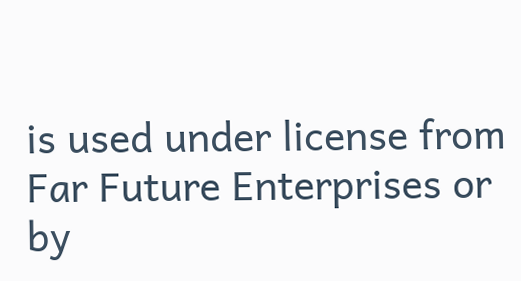is used under license from Far Future Enterprises or by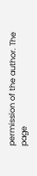permission of the author. The page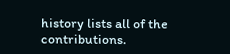history lists all of the contributions.